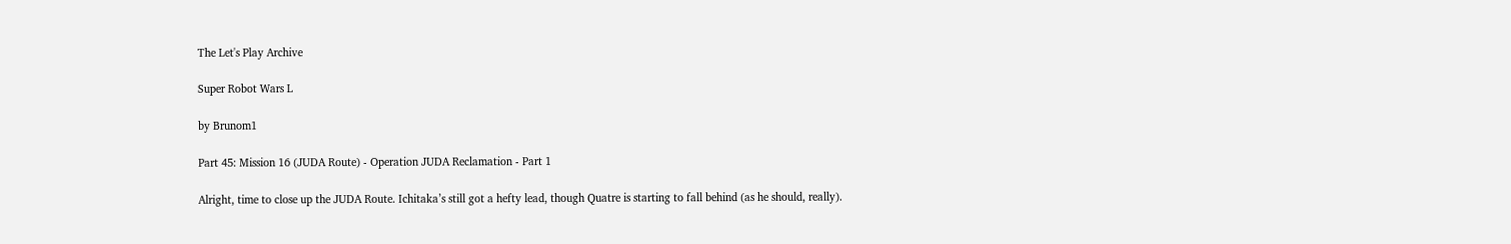The Let's Play Archive

Super Robot Wars L

by Brunom1

Part 45: Mission 16 (JUDA Route) - Operation JUDA Reclamation - Part 1

Alright, time to close up the JUDA Route. Ichitaka’s still got a hefty lead, though Quatre is starting to fall behind (as he should, really).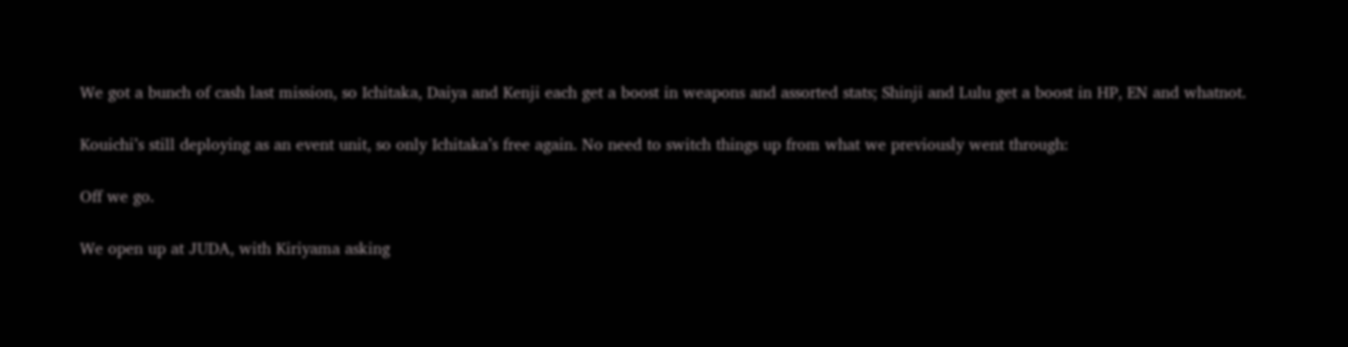We got a bunch of cash last mission, so Ichitaka, Daiya and Kenji each get a boost in weapons and assorted stats; Shinji and Lulu get a boost in HP, EN and whatnot.

Kouichi’s still deploying as an event unit, so only Ichitaka’s free again. No need to switch things up from what we previously went through:

Off we go.

We open up at JUDA, with Kiriyama asking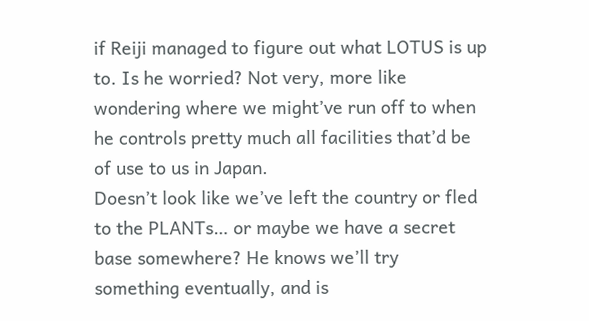if Reiji managed to figure out what LOTUS is up to. Is he worried? Not very, more like wondering where we might’ve run off to when he controls pretty much all facilities that’d be of use to us in Japan.
Doesn’t look like we’ve left the country or fled to the PLANTs… or maybe we have a secret base somewhere? He knows we’ll try something eventually, and is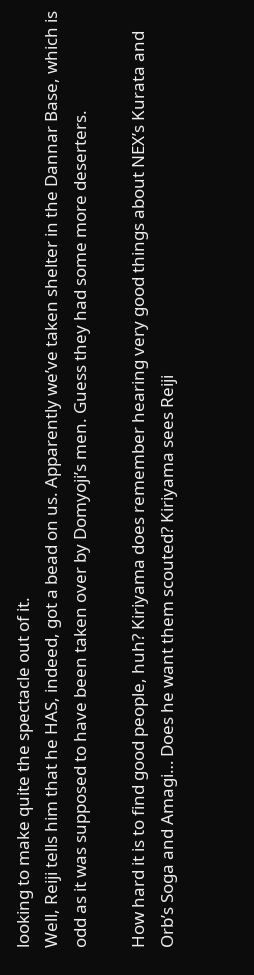looking to make quite the spectacle out of it.
Well, Reiji tells him that he HAS, indeed, got a bead on us. Apparently we’ve taken shelter in the Dannar Base, which is odd as it was supposed to have been taken over by Domyoji’s men. Guess they had some more deserters.

How hard it is to find good people, huh? Kiriyama does remember hearing very good things about NEX’s Kurata and Orb’s Soga and Amagi… Does he want them scouted? Kiriyama sees Reiji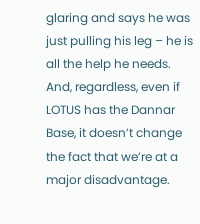glaring and says he was just pulling his leg – he is all the help he needs.
And, regardless, even if LOTUS has the Dannar Base, it doesn’t change the fact that we’re at a major disadvantage.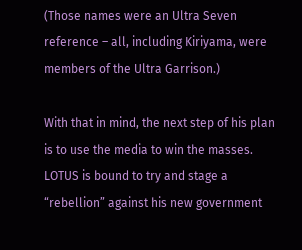(Those names were an Ultra Seven reference – all, including Kiriyama, were members of the Ultra Garrison.)

With that in mind, the next step of his plan is to use the media to win the masses. LOTUS is bound to try and stage a “rebellion” against his new government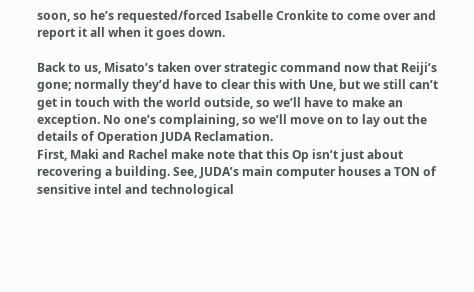soon, so he’s requested/forced Isabelle Cronkite to come over and report it all when it goes down.

Back to us, Misato’s taken over strategic command now that Reiji’s gone; normally they’d have to clear this with Une, but we still can’t get in touch with the world outside, so we’ll have to make an exception. No one’s complaining, so we’ll move on to lay out the details of Operation JUDA Reclamation.
First, Maki and Rachel make note that this Op isn’t just about recovering a building. See, JUDA’s main computer houses a TON of sensitive intel and technological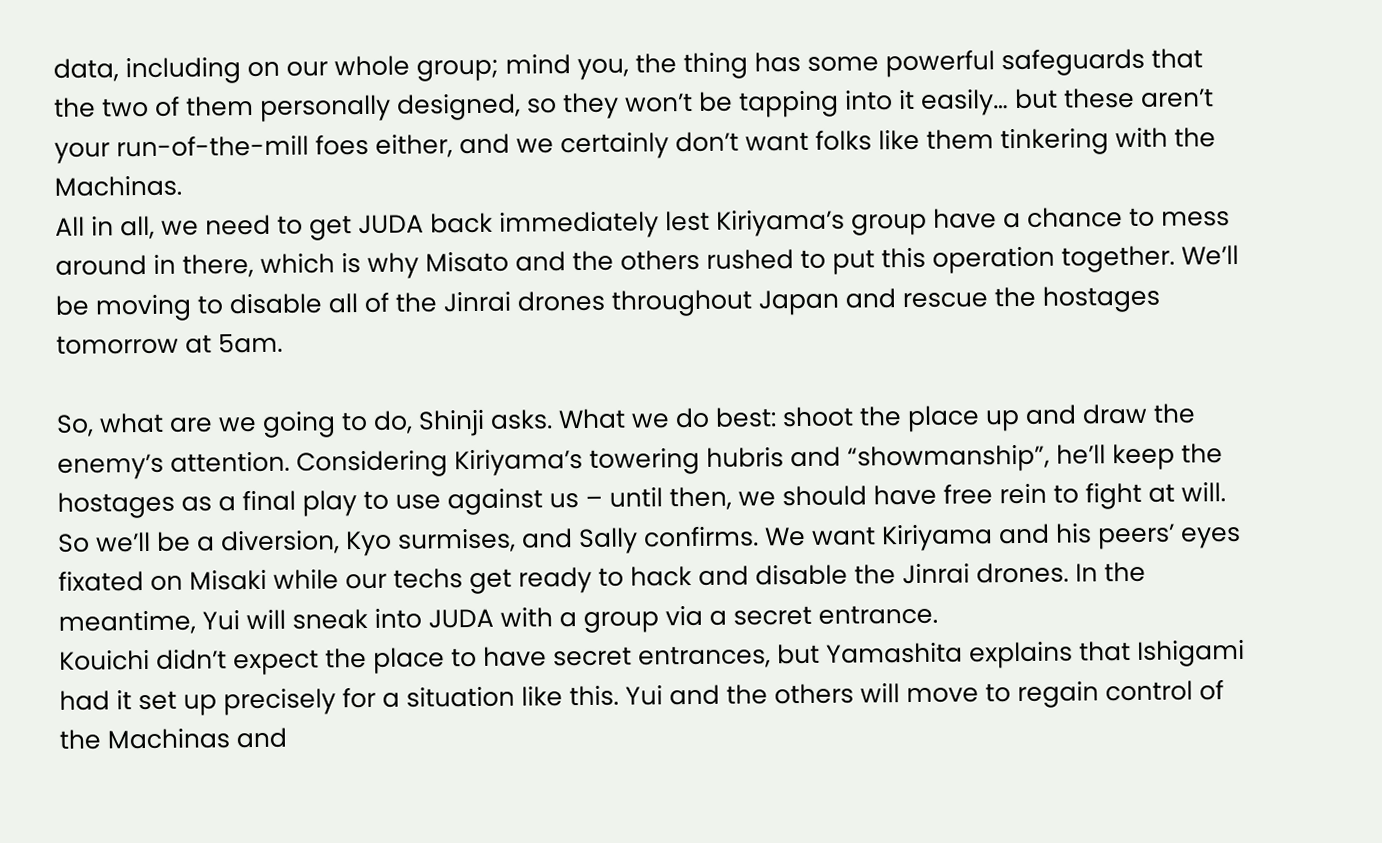data, including on our whole group; mind you, the thing has some powerful safeguards that the two of them personally designed, so they won’t be tapping into it easily… but these aren’t your run-of-the-mill foes either, and we certainly don’t want folks like them tinkering with the Machinas.
All in all, we need to get JUDA back immediately lest Kiriyama’s group have a chance to mess around in there, which is why Misato and the others rushed to put this operation together. We’ll be moving to disable all of the Jinrai drones throughout Japan and rescue the hostages tomorrow at 5am.

So, what are we going to do, Shinji asks. What we do best: shoot the place up and draw the enemy’s attention. Considering Kiriyama’s towering hubris and “showmanship”, he’ll keep the hostages as a final play to use against us – until then, we should have free rein to fight at will.
So we’ll be a diversion, Kyo surmises, and Sally confirms. We want Kiriyama and his peers’ eyes fixated on Misaki while our techs get ready to hack and disable the Jinrai drones. In the meantime, Yui will sneak into JUDA with a group via a secret entrance.
Kouichi didn’t expect the place to have secret entrances, but Yamashita explains that Ishigami had it set up precisely for a situation like this. Yui and the others will move to regain control of the Machinas and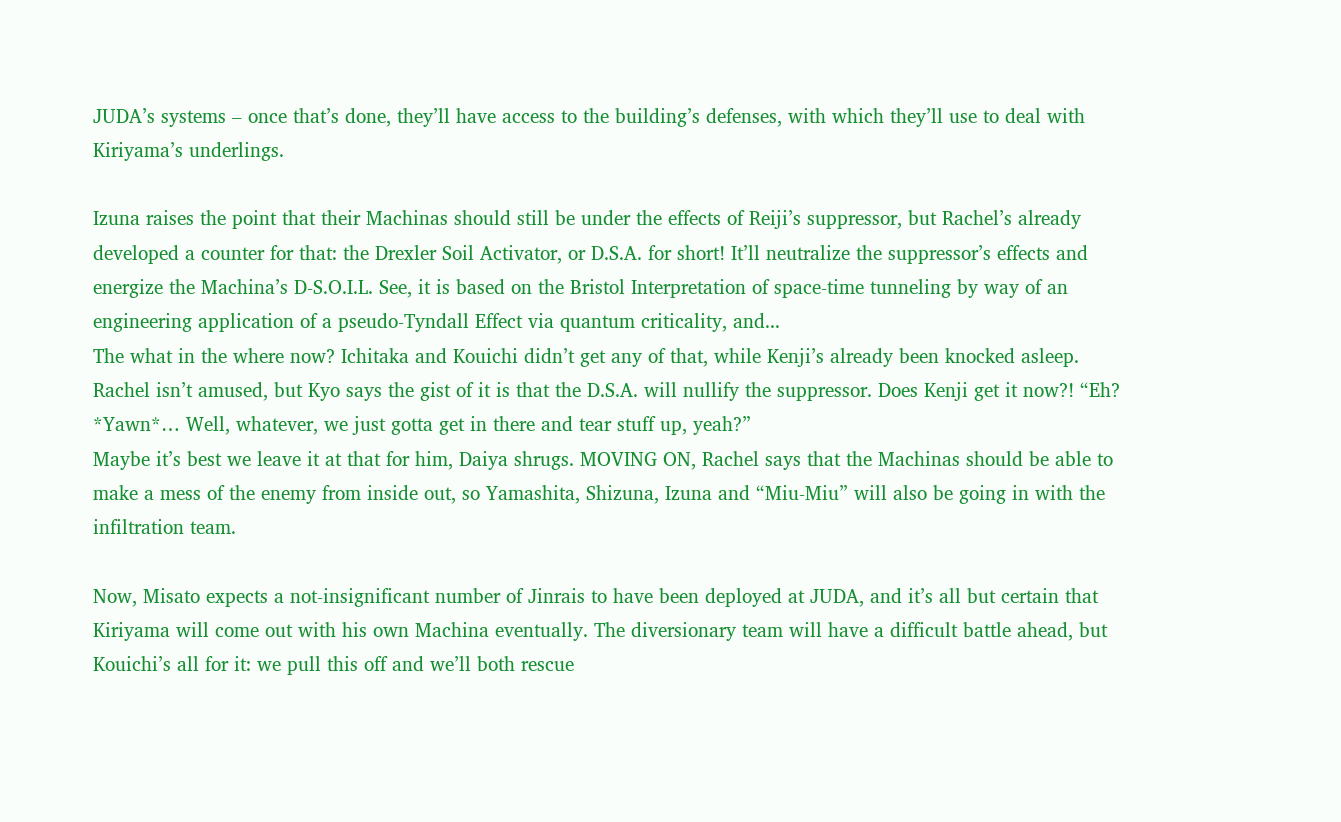JUDA’s systems – once that’s done, they’ll have access to the building’s defenses, with which they’ll use to deal with Kiriyama’s underlings.

Izuna raises the point that their Machinas should still be under the effects of Reiji’s suppressor, but Rachel’s already developed a counter for that: the Drexler Soil Activator, or D.S.A. for short! It’ll neutralize the suppressor’s effects and energize the Machina’s D-S.O.I.L. See, it is based on the Bristol Interpretation of space-time tunneling by way of an engineering application of a pseudo-Tyndall Effect via quantum criticality, and...
The what in the where now? Ichitaka and Kouichi didn’t get any of that, while Kenji’s already been knocked asleep. Rachel isn’t amused, but Kyo says the gist of it is that the D.S.A. will nullify the suppressor. Does Kenji get it now?! “Eh? *Yawn*… Well, whatever, we just gotta get in there and tear stuff up, yeah?”
Maybe it’s best we leave it at that for him, Daiya shrugs. MOVING ON, Rachel says that the Machinas should be able to make a mess of the enemy from inside out, so Yamashita, Shizuna, Izuna and “Miu-Miu” will also be going in with the infiltration team.

Now, Misato expects a not-insignificant number of Jinrais to have been deployed at JUDA, and it’s all but certain that Kiriyama will come out with his own Machina eventually. The diversionary team will have a difficult battle ahead, but Kouichi’s all for it: we pull this off and we’ll both rescue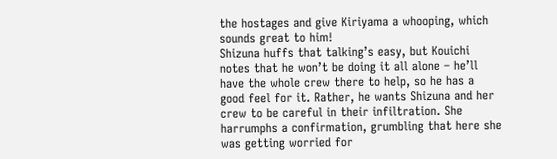the hostages and give Kiriyama a whooping, which sounds great to him!
Shizuna huffs that talking’s easy, but Kouichi notes that he won’t be doing it all alone – he’ll have the whole crew there to help, so he has a good feel for it. Rather, he wants Shizuna and her crew to be careful in their infiltration. She harrumphs a confirmation, grumbling that here she was getting worried for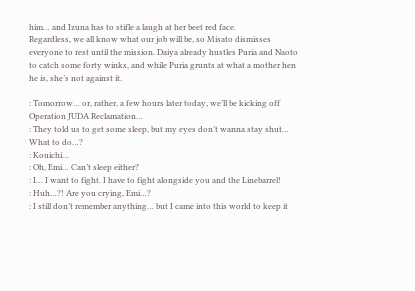him… and Izuna has to stifle a laugh at her beet red face.
Regardless, we all know what our job will be, so Misato dismisses everyone to rest until the mission. Daiya already hustles Puria and Naoto to catch some forty winks, and while Puria grunts at what a mother hen he is, she’s not against it.

: Tomorrow… or, rather, a few hours later today, we’ll be kicking off Operation JUDA Reclamation…
: They told us to get some sleep, but my eyes don’t wanna stay shut… What to do…?
: Kouichi…
: Oh, Emi… Can’t sleep either?
: I… I want to fight. I have to fight alongside you and the Linebarrel!
: Huh…?! Are you crying, Emi…?
: I still don’t remember anything… but I came into this world to keep it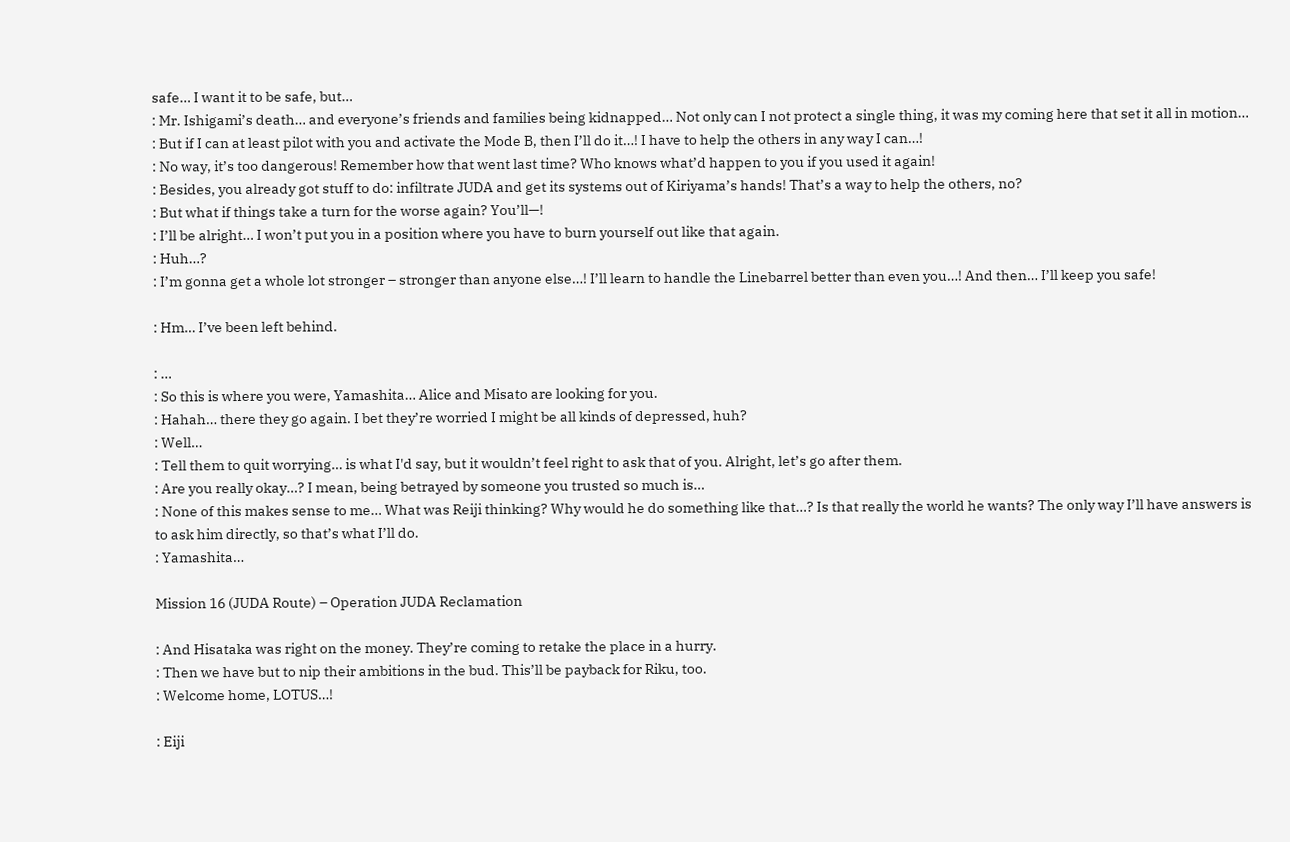safe… I want it to be safe, but…
: Mr. Ishigami’s death… and everyone’s friends and families being kidnapped… Not only can I not protect a single thing, it was my coming here that set it all in motion…
: But if I can at least pilot with you and activate the Mode B, then I’ll do it…! I have to help the others in any way I can…!
: No way, it’s too dangerous! Remember how that went last time? Who knows what’d happen to you if you used it again!
: Besides, you already got stuff to do: infiltrate JUDA and get its systems out of Kiriyama’s hands! That’s a way to help the others, no?
: But what if things take a turn for the worse again? You’ll—!
: I’ll be alright… I won’t put you in a position where you have to burn yourself out like that again.
: Huh…?
: I’m gonna get a whole lot stronger – stronger than anyone else…! I’ll learn to handle the Linebarrel better than even you…! And then… I’ll keep you safe!

: Hm… I’ve been left behind.

: …
: So this is where you were, Yamashita… Alice and Misato are looking for you.
: Hahah… there they go again. I bet they’re worried I might be all kinds of depressed, huh?
: Well…
: Tell them to quit worrying… is what I'd say, but it wouldn’t feel right to ask that of you. Alright, let’s go after them.
: Are you really okay…? I mean, being betrayed by someone you trusted so much is…
: None of this makes sense to me… What was Reiji thinking? Why would he do something like that…? Is that really the world he wants? The only way I’ll have answers is to ask him directly, so that’s what I’ll do.
: Yamashita…

Mission 16 (JUDA Route) – Operation JUDA Reclamation

: And Hisataka was right on the money. They’re coming to retake the place in a hurry.
: Then we have but to nip their ambitions in the bud. This’ll be payback for Riku, too.
: Welcome home, LOTUS…!

: Eiji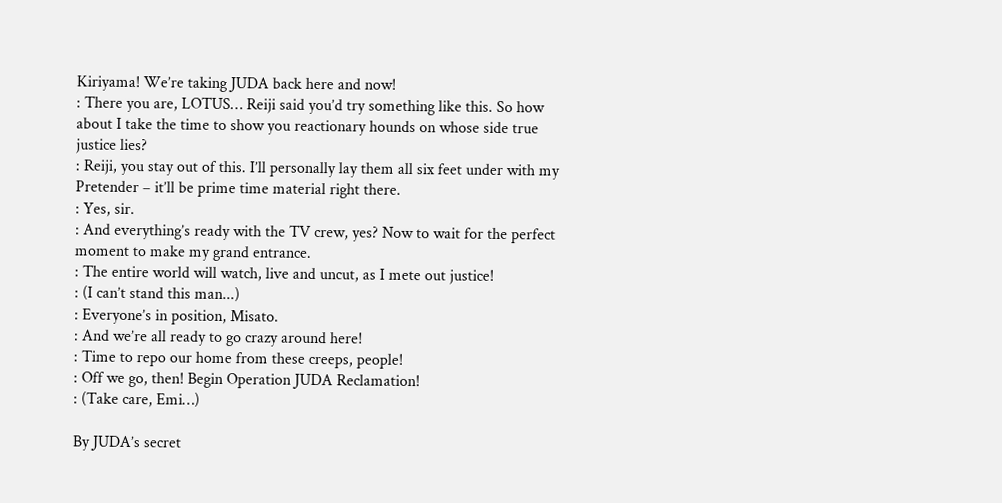Kiriyama! We’re taking JUDA back here and now!
: There you are, LOTUS… Reiji said you’d try something like this. So how about I take the time to show you reactionary hounds on whose side true justice lies?
: Reiji, you stay out of this. I’ll personally lay them all six feet under with my Pretender – it’ll be prime time material right there.
: Yes, sir.
: And everything’s ready with the TV crew, yes? Now to wait for the perfect moment to make my grand entrance.
: The entire world will watch, live and uncut, as I mete out justice!
: (I can’t stand this man...)
: Everyone’s in position, Misato.
: And we’re all ready to go crazy around here!
: Time to repo our home from these creeps, people!
: Off we go, then! Begin Operation JUDA Reclamation!
: (Take care, Emi…)

By JUDA’s secret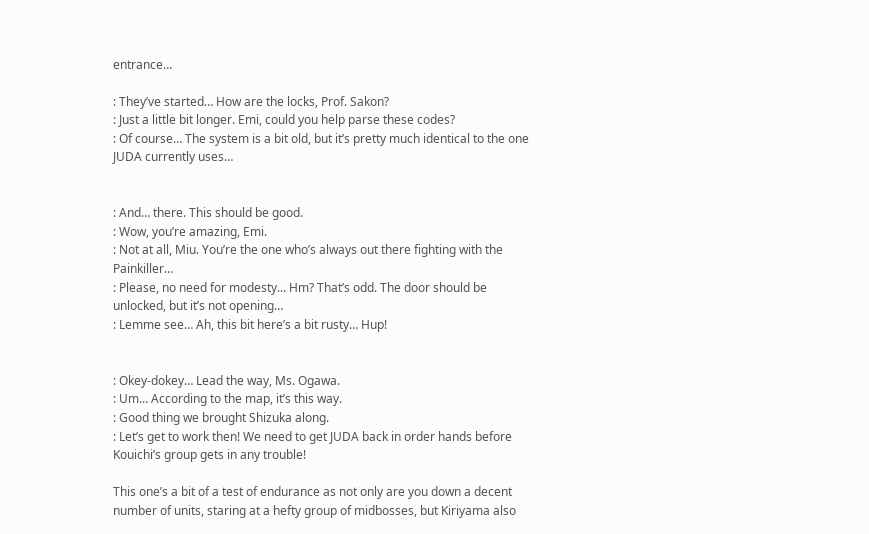entrance…

: They’ve started… How are the locks, Prof. Sakon?
: Just a little bit longer. Emi, could you help parse these codes?
: Of course… The system is a bit old, but it’s pretty much identical to the one JUDA currently uses…


: And… there. This should be good.
: Wow, you’re amazing, Emi.
: Not at all, Miu. You’re the one who’s always out there fighting with the Painkiller…
: Please, no need for modesty... Hm? That’s odd. The door should be unlocked, but it’s not opening…
: Lemme see… Ah, this bit here’s a bit rusty… Hup!


: Okey-dokey… Lead the way, Ms. Ogawa.
: Um… According to the map, it’s this way.
: Good thing we brought Shizuka along.
: Let’s get to work then! We need to get JUDA back in order hands before Kouichi’s group gets in any trouble!

This one’s a bit of a test of endurance as not only are you down a decent number of units, staring at a hefty group of midbosses, but Kiriyama also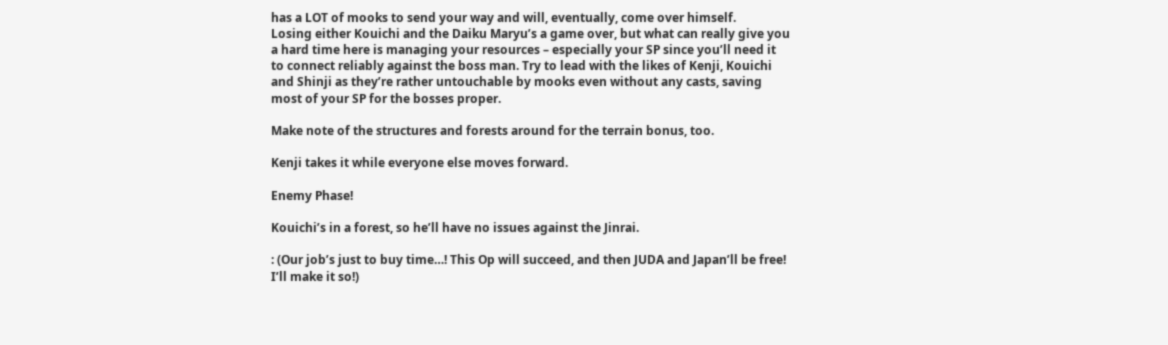has a LOT of mooks to send your way and will, eventually, come over himself.
Losing either Kouichi and the Daiku Maryu’s a game over, but what can really give you a hard time here is managing your resources – especially your SP since you’ll need it to connect reliably against the boss man. Try to lead with the likes of Kenji, Kouichi and Shinji as they’re rather untouchable by mooks even without any casts, saving most of your SP for the bosses proper.

Make note of the structures and forests around for the terrain bonus, too.

Kenji takes it while everyone else moves forward.

Enemy Phase!

Kouichi’s in a forest, so he’ll have no issues against the Jinrai.

: (Our job’s just to buy time…! This Op will succeed, and then JUDA and Japan’ll be free! I’ll make it so!)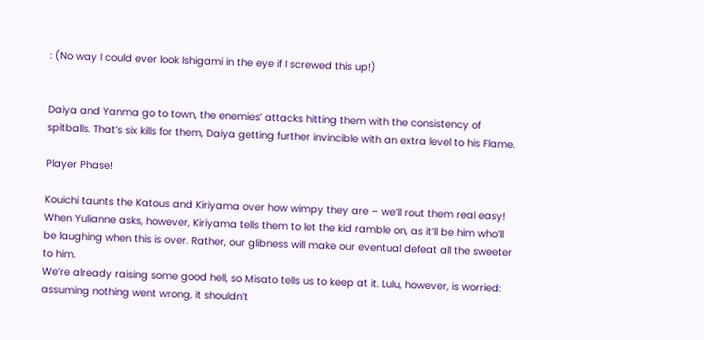: (No way I could ever look Ishigami in the eye if I screwed this up!)


Daiya and Yanma go to town, the enemies’ attacks hitting them with the consistency of spitballs. That’s six kills for them, Daiya getting further invincible with an extra level to his Flame.

Player Phase!

Kouichi taunts the Katous and Kiriyama over how wimpy they are – we’ll rout them real easy! When Yulianne asks, however, Kiriyama tells them to let the kid ramble on, as it’ll be him who’ll be laughing when this is over. Rather, our glibness will make our eventual defeat all the sweeter to him.
We’re already raising some good hell, so Misato tells us to keep at it. Lulu, however, is worried: assuming nothing went wrong, it shouldn’t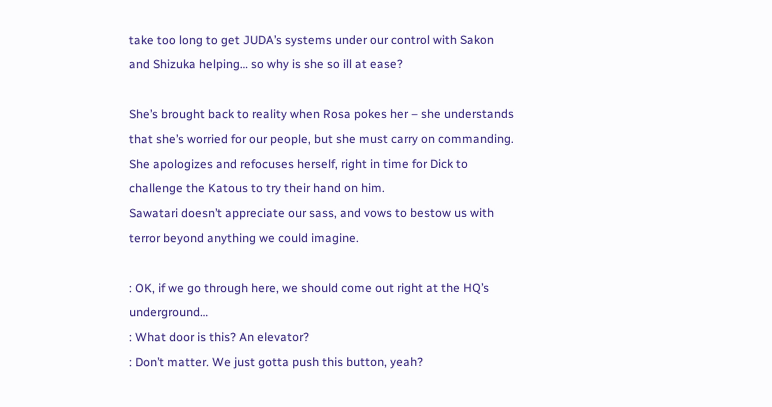take too long to get JUDA’s systems under our control with Sakon and Shizuka helping… so why is she so ill at ease?

She’s brought back to reality when Rosa pokes her – she understands that she’s worried for our people, but she must carry on commanding. She apologizes and refocuses herself, right in time for Dick to challenge the Katous to try their hand on him.
Sawatari doesn’t appreciate our sass, and vows to bestow us with terror beyond anything we could imagine.

: OK, if we go through here, we should come out right at the HQ’s underground…
: What door is this? An elevator?
: Don’t matter. We just gotta push this button, yeah?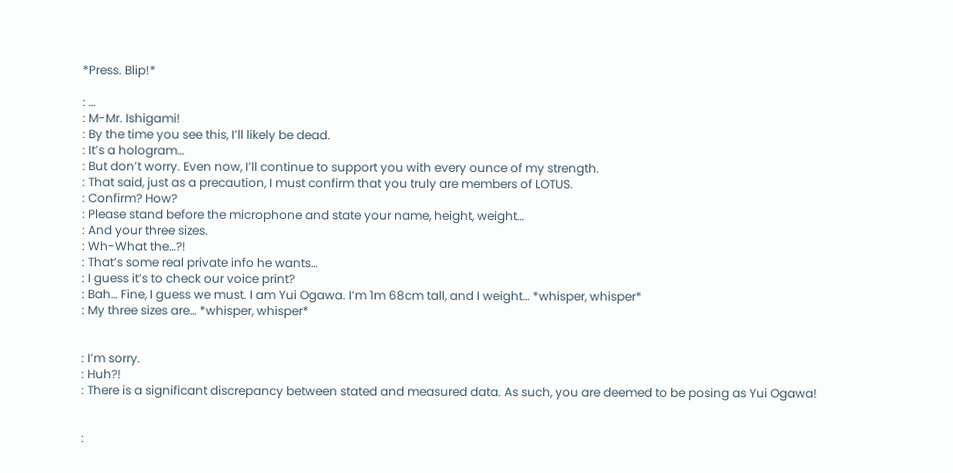*Press. Blip!*

: …
: M-Mr. Ishigami!
: By the time you see this, I’ll likely be dead.
: It’s a hologram…
: But don’t worry. Even now, I’ll continue to support you with every ounce of my strength.
: That said, just as a precaution, I must confirm that you truly are members of LOTUS.
: Confirm? How?
: Please stand before the microphone and state your name, height, weight…
: And your three sizes.
: Wh-What the…?!
: That’s some real private info he wants…
: I guess it’s to check our voice print?
: Bah… Fine, I guess we must. I am Yui Ogawa. I’m 1m 68cm tall, and I weight… *whisper, whisper*
: My three sizes are… *whisper, whisper*


: I’m sorry.
: Huh?!
: There is a significant discrepancy between stated and measured data. As such, you are deemed to be posing as Yui Ogawa!


: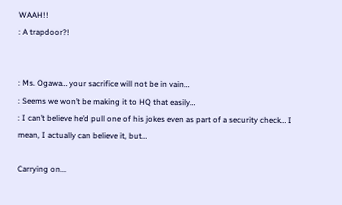WAAH!!
: A trapdoor?!


: Ms. Ogawa… your sacrifice will not be in vain…
: Seems we won’t be making it to HQ that easily…
: I can’t believe he’d pull one of his jokes even as part of a security check… I mean, I actually can believe it, but…

Carrying on...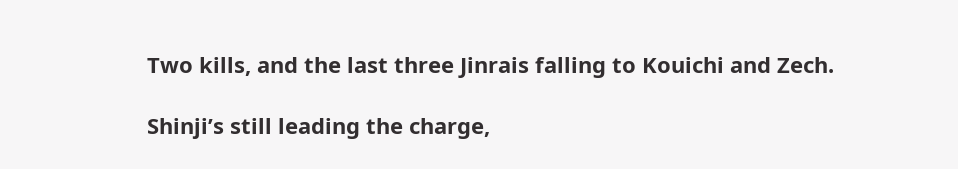Two kills, and the last three Jinrais falling to Kouichi and Zech.

Shinji’s still leading the charge,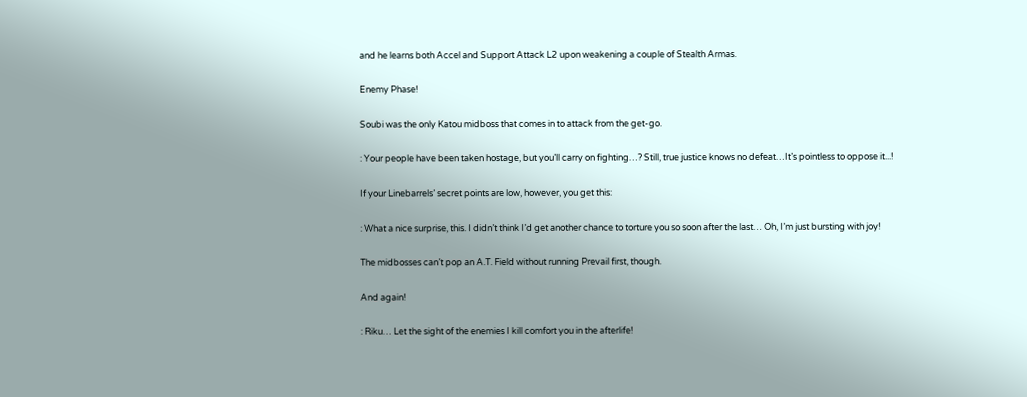and he learns both Accel and Support Attack L2 upon weakening a couple of Stealth Armas.

Enemy Phase!

Soubi was the only Katou midboss that comes in to attack from the get-go.

: Your people have been taken hostage, but you’ll carry on fighting…? Still, true justice knows no defeat…It’s pointless to oppose it...!

If your Linebarrels’ secret points are low, however, you get this:

: What a nice surprise, this. I didn’t think I’d get another chance to torture you so soon after the last… Oh, I’m just bursting with joy!

The midbosses can’t pop an A.T. Field without running Prevail first, though.

And again!

: Riku… Let the sight of the enemies I kill comfort you in the afterlife!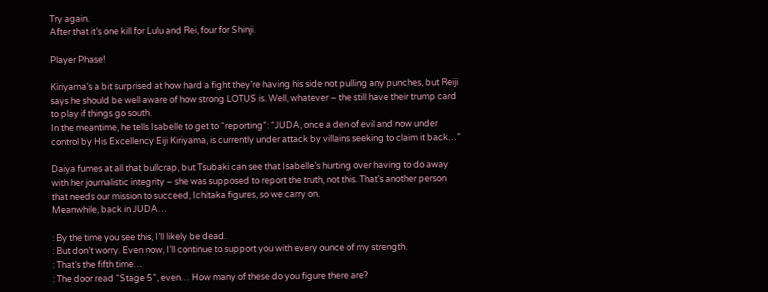Try again.
After that it’s one kill for Lulu and Rei, four for Shinji.

Player Phase!

Kiriyama’s a bit surprised at how hard a fight they’re having his side not pulling any punches, but Reiji says he should be well aware of how strong LOTUS is. Well, whatever – the still have their trump card to play if things go south.
In the meantime, he tells Isabelle to get to “reporting”: “JUDA, once a den of evil and now under control by His Excellency Eiji Kiriyama, is currently under attack by villains seeking to claim it back…”

Daiya fumes at all that bullcrap, but Tsubaki can see that Isabelle’s hurting over having to do away with her journalistic integrity – she was supposed to report the truth, not this. That’s another person that needs our mission to succeed, Ichitaka figures, so we carry on.
Meanwhile, back in JUDA…

: By the time you see this, I’ll likely be dead.
: But don’t worry. Even now, I’ll continue to support you with every ounce of my strength.
: That’s the fifth time…
: The door read “Stage 5”, even… How many of these do you figure there are?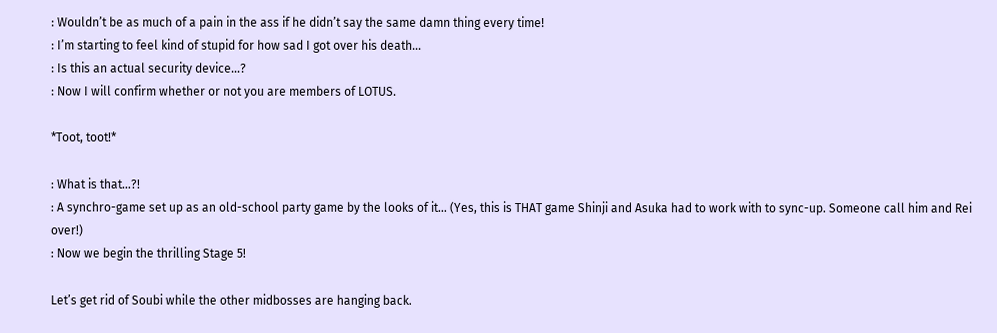: Wouldn’t be as much of a pain in the ass if he didn’t say the same damn thing every time!
: I’m starting to feel kind of stupid for how sad I got over his death…
: Is this an actual security device…?
: Now I will confirm whether or not you are members of LOTUS.

*Toot, toot!*

: What is that…?!
: A synchro-game set up as an old-school party game by the looks of it... (Yes, this is THAT game Shinji and Asuka had to work with to sync-up. Someone call him and Rei over!)
: Now we begin the thrilling Stage 5!

Let’s get rid of Soubi while the other midbosses are hanging back.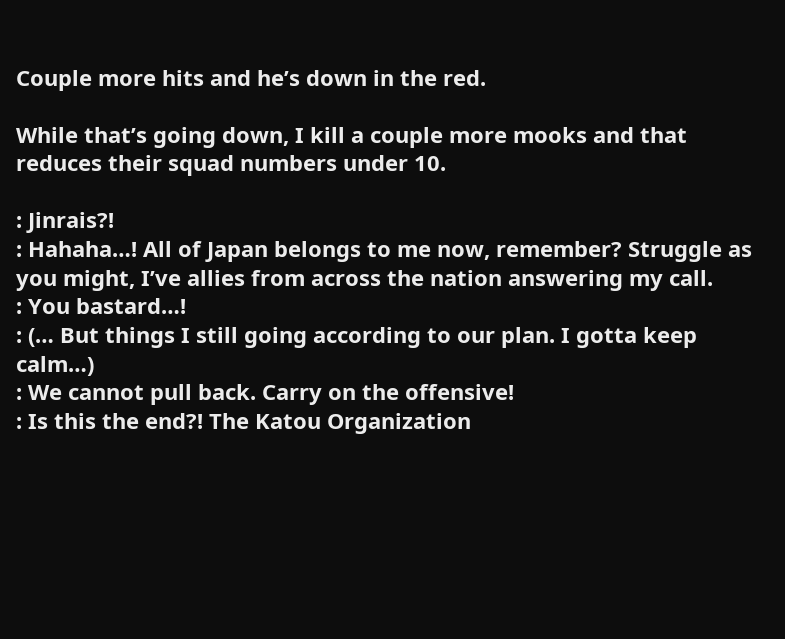Couple more hits and he’s down in the red.

While that’s going down, I kill a couple more mooks and that reduces their squad numbers under 10.

: Jinrais?!
: Hahaha…! All of Japan belongs to me now, remember? Struggle as you might, I’ve allies from across the nation answering my call.
: You bastard…!
: (… But things I still going according to our plan. I gotta keep calm…)
: We cannot pull back. Carry on the offensive!
: Is this the end?! The Katou Organization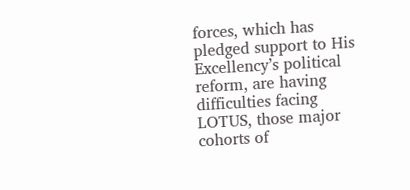forces, which has pledged support to His Excellency’s political reform, are having difficulties facing LOTUS, those major cohorts of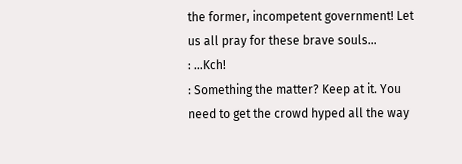the former, incompetent government! Let us all pray for these brave souls…
: …Kch!
: Something the matter? Keep at it. You need to get the crowd hyped all the way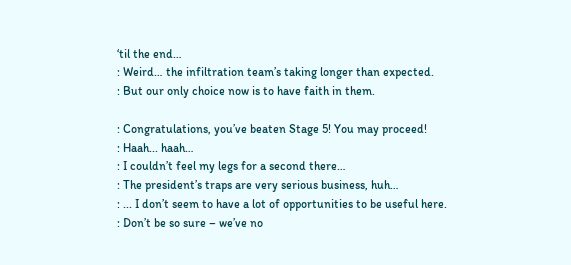‘til the end…
: Weird… the infiltration team’s taking longer than expected.
: But our only choice now is to have faith in them.

: Congratulations, you’ve beaten Stage 5! You may proceed!
: Haah... haah…
: I couldn’t feel my legs for a second there…
: The president’s traps are very serious business, huh…
: ... I don’t seem to have a lot of opportunities to be useful here.
: Don’t be so sure – we’ve no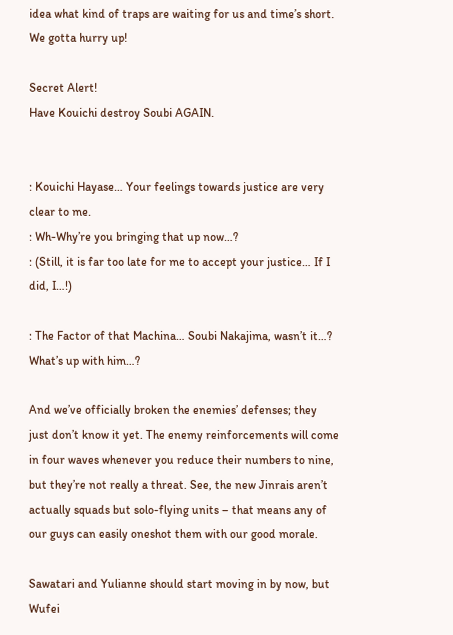idea what kind of traps are waiting for us and time’s short. We gotta hurry up!

Secret Alert!
Have Kouichi destroy Soubi AGAIN.


: Kouichi Hayase… Your feelings towards justice are very clear to me.
: Wh-Why’re you bringing that up now…?
: (Still, it is far too late for me to accept your justice… If I did, I…!)

: The Factor of that Machina… Soubi Nakajima, wasn’t it…? What’s up with him…?

And we’ve officially broken the enemies’ defenses; they just don’t know it yet. The enemy reinforcements will come in four waves whenever you reduce their numbers to nine, but they’re not really a threat. See, the new Jinrais aren’t actually squads but solo-flying units – that means any of our guys can easily oneshot them with our good morale.

Sawatari and Yulianne should start moving in by now, but Wufei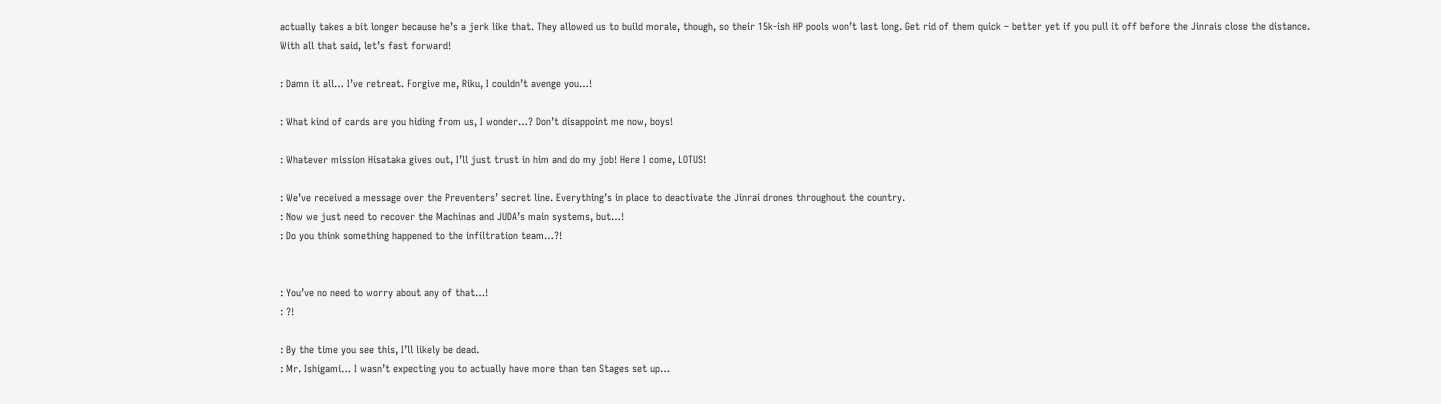actually takes a bit longer because he’s a jerk like that. They allowed us to build morale, though, so their 15k-ish HP pools won’t last long. Get rid of them quick – better yet if you pull it off before the Jinrais close the distance.
With all that said, let’s fast forward!

: Damn it all… I’ve retreat. Forgive me, Riku, I couldn’t avenge you…!

: What kind of cards are you hiding from us, I wonder…? Don’t disappoint me now, boys!

: Whatever mission Hisataka gives out, I’ll just trust in him and do my job! Here I come, LOTUS!

: We’ve received a message over the Preventers’ secret line. Everything’s in place to deactivate the Jinrai drones throughout the country.
: Now we just need to recover the Machinas and JUDA’s main systems, but…!
: Do you think something happened to the infiltration team…?!


: You’ve no need to worry about any of that…!
: ?!

: By the time you see this, I’ll likely be dead.
: Mr. Ishigami… I wasn’t expecting you to actually have more than ten Stages set up…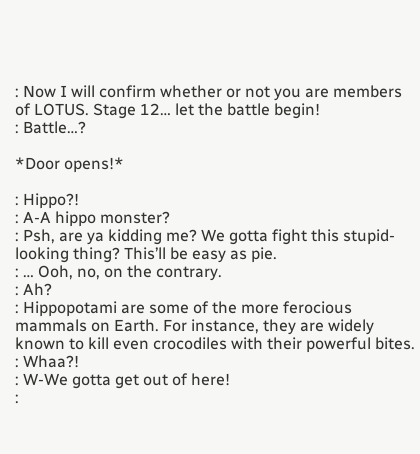: Now I will confirm whether or not you are members of LOTUS. Stage 12… let the battle begin!
: Battle…?

*Door opens!*

: Hippo?!
: A-A hippo monster?
: Psh, are ya kidding me? We gotta fight this stupid-looking thing? This’ll be easy as pie.
: … Ooh, no, on the contrary.
: Ah?
: Hippopotami are some of the more ferocious mammals on Earth. For instance, they are widely known to kill even crocodiles with their powerful bites.
: Whaa?!
: W-We gotta get out of here!
: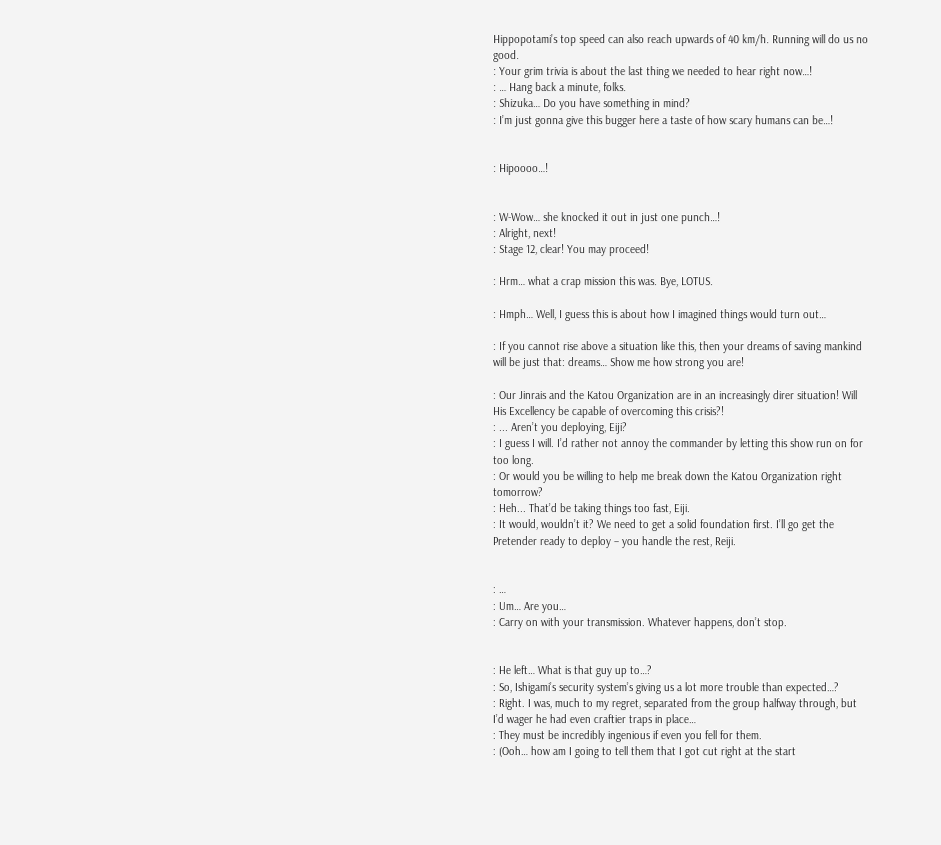Hippopotami’s top speed can also reach upwards of 40 km/h. Running will do us no good.
: Your grim trivia is about the last thing we needed to hear right now…!
: … Hang back a minute, folks.
: Shizuka… Do you have something in mind?
: I’m just gonna give this bugger here a taste of how scary humans can be…!


: Hipoooo…!


: W-Wow… she knocked it out in just one punch…!
: Alright, next!
: Stage 12, clear! You may proceed!

: Hrm… what a crap mission this was. Bye, LOTUS.

: Hmph… Well, I guess this is about how I imagined things would turn out…

: If you cannot rise above a situation like this, then your dreams of saving mankind will be just that: dreams… Show me how strong you are!

: Our Jinrais and the Katou Organization are in an increasingly direr situation! Will His Excellency be capable of overcoming this crisis?!
: ... Aren’t you deploying, Eiji?
: I guess I will. I’d rather not annoy the commander by letting this show run on for too long.
: Or would you be willing to help me break down the Katou Organization right tomorrow?
: Heh... That’d be taking things too fast, Eiji.
: It would, wouldn’t it? We need to get a solid foundation first. I’ll go get the Pretender ready to deploy – you handle the rest, Reiji.


: …
: Um… Are you…
: Carry on with your transmission. Whatever happens, don’t stop.


: He left… What is that guy up to…?
: So, Ishigami’s security system’s giving us a lot more trouble than expected…?
: Right. I was, much to my regret, separated from the group halfway through, but I’d wager he had even craftier traps in place…
: They must be incredibly ingenious if even you fell for them.
: (Ooh… how am I going to tell them that I got cut right at the start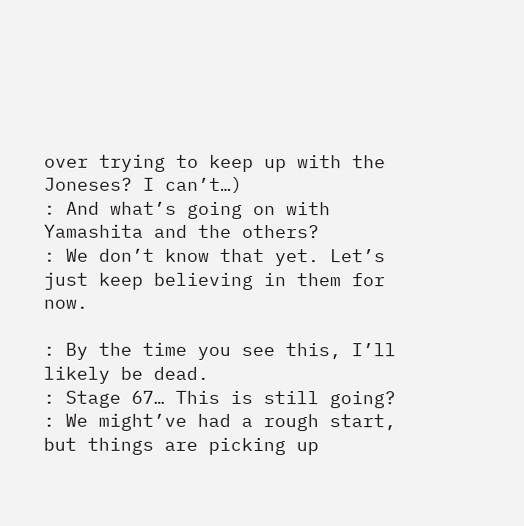over trying to keep up with the Joneses? I can’t…)
: And what’s going on with Yamashita and the others?
: We don’t know that yet. Let’s just keep believing in them for now.

: By the time you see this, I’ll likely be dead.
: Stage 67… This is still going?
: We might’ve had a rough start, but things are picking up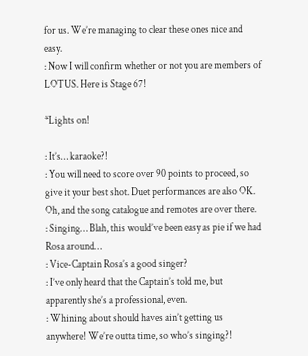for us. We’re managing to clear these ones nice and easy.
: Now I will confirm whether or not you are members of LOTUS. Here is Stage 67!

*Lights on!

: It’s… karaoke?!
: You will need to score over 90 points to proceed, so give it your best shot. Duet performances are also OK. Oh, and the song catalogue and remotes are over there.
: Singing… Blah, this would’ve been easy as pie if we had Rosa around…
: Vice-Captain Rosa’s a good singer?
: I’ve only heard that the Captain’s told me, but apparently she’s a professional, even.
: Whining about should haves ain’t getting us anywhere! We’re outta time, so who’s singing?!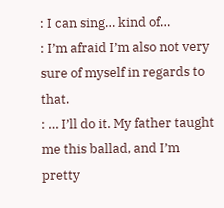: I can sing… kind of…
: I’m afraid I’m also not very sure of myself in regards to that.
: … I’ll do it. My father taught me this ballad, and I’m pretty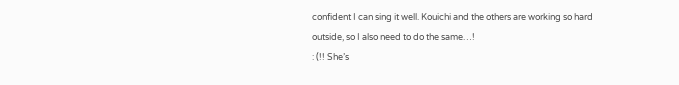confident I can sing it well. Kouichi and the others are working so hard outside, so I also need to do the same…!
: (!! She’s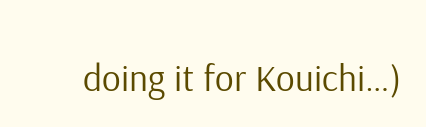doing it for Kouichi…)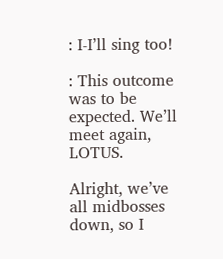: I-I’ll sing too!

: This outcome was to be expected. We’ll meet again, LOTUS.

Alright, we’ve all midbosses down, so I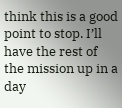think this is a good point to stop. I’ll have the rest of the mission up in a day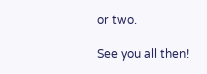or two.

See you all then!